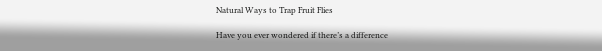Natural Ways to Trap Fruit Flies

Have you ever wondered if there’s a difference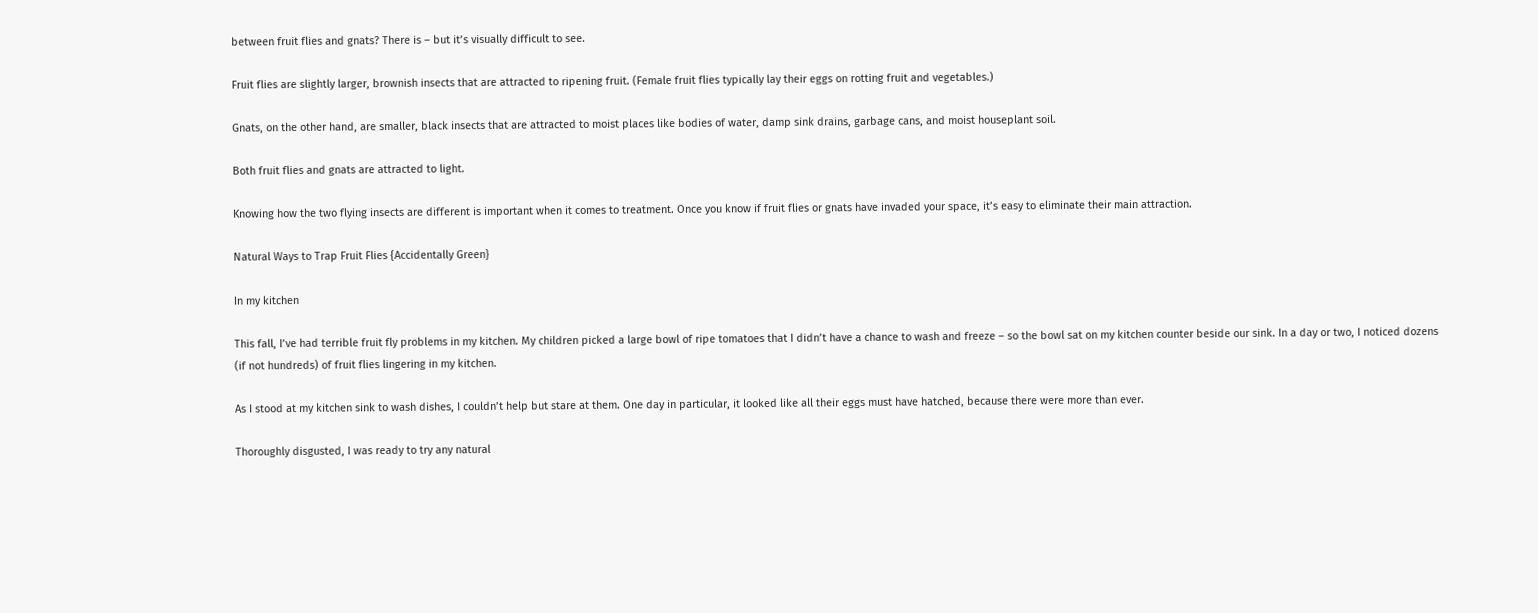between fruit flies and gnats? There is – but it’s visually difficult to see.

Fruit flies are slightly larger, brownish insects that are attracted to ripening fruit. (Female fruit flies typically lay their eggs on rotting fruit and vegetables.)

Gnats, on the other hand, are smaller, black insects that are attracted to moist places like bodies of water, damp sink drains, garbage cans, and moist houseplant soil.

Both fruit flies and gnats are attracted to light.

Knowing how the two flying insects are different is important when it comes to treatment. Once you know if fruit flies or gnats have invaded your space, it’s easy to eliminate their main attraction.

Natural Ways to Trap Fruit Flies {Accidentally Green}

In my kitchen

This fall, I’ve had terrible fruit fly problems in my kitchen. My children picked a large bowl of ripe tomatoes that I didn’t have a chance to wash and freeze – so the bowl sat on my kitchen counter beside our sink. In a day or two, I noticed dozens (if not hundreds) of fruit flies lingering in my kitchen.

As I stood at my kitchen sink to wash dishes, I couldn’t help but stare at them. One day in particular, it looked like all their eggs must have hatched, because there were more than ever.

Thoroughly disgusted, I was ready to try any natural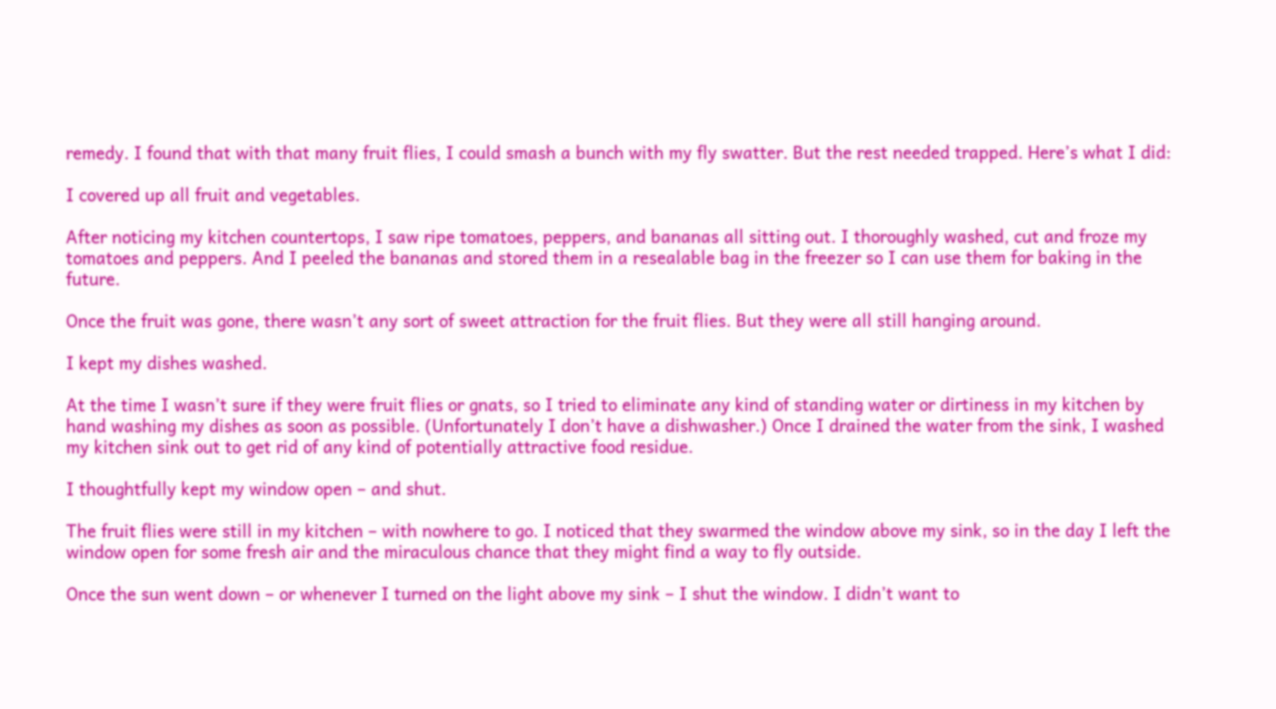remedy. I found that with that many fruit flies, I could smash a bunch with my fly swatter. But the rest needed trapped. Here’s what I did:

I covered up all fruit and vegetables.

After noticing my kitchen countertops, I saw ripe tomatoes, peppers, and bananas all sitting out. I thoroughly washed, cut and froze my tomatoes and peppers. And I peeled the bananas and stored them in a resealable bag in the freezer so I can use them for baking in the future.

Once the fruit was gone, there wasn’t any sort of sweet attraction for the fruit flies. But they were all still hanging around.

I kept my dishes washed.

At the time I wasn’t sure if they were fruit flies or gnats, so I tried to eliminate any kind of standing water or dirtiness in my kitchen by hand washing my dishes as soon as possible. (Unfortunately I don’t have a dishwasher.) Once I drained the water from the sink, I washed my kitchen sink out to get rid of any kind of potentially attractive food residue.

I thoughtfully kept my window open – and shut.

The fruit flies were still in my kitchen – with nowhere to go. I noticed that they swarmed the window above my sink, so in the day I left the window open for some fresh air and the miraculous chance that they might find a way to fly outside.

Once the sun went down – or whenever I turned on the light above my sink – I shut the window. I didn’t want to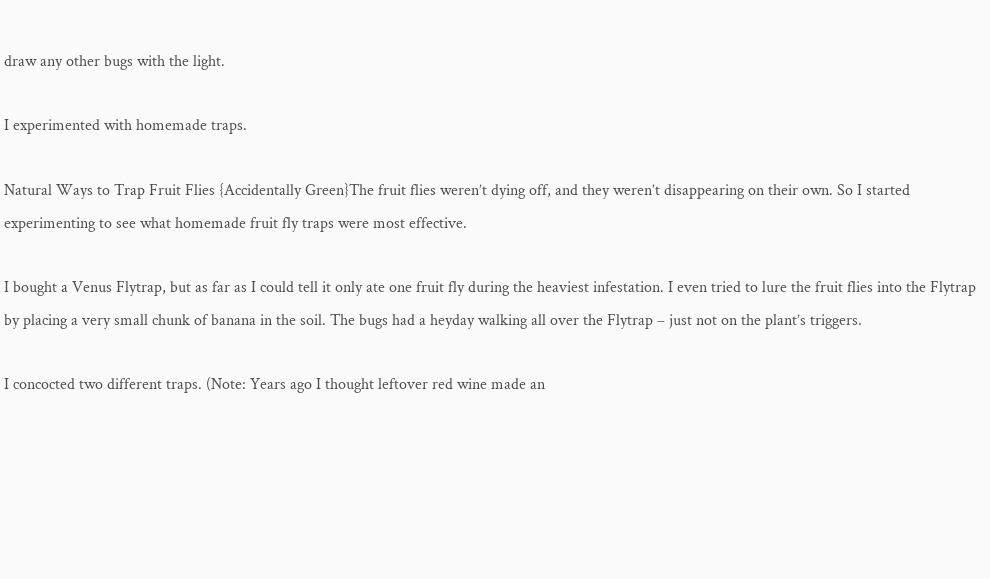draw any other bugs with the light.

I experimented with homemade traps.

Natural Ways to Trap Fruit Flies {Accidentally Green}The fruit flies weren’t dying off, and they weren’t disappearing on their own. So I started experimenting to see what homemade fruit fly traps were most effective.

I bought a Venus Flytrap, but as far as I could tell it only ate one fruit fly during the heaviest infestation. I even tried to lure the fruit flies into the Flytrap by placing a very small chunk of banana in the soil. The bugs had a heyday walking all over the Flytrap – just not on the plant’s triggers.

I concocted two different traps. (Note: Years ago I thought leftover red wine made an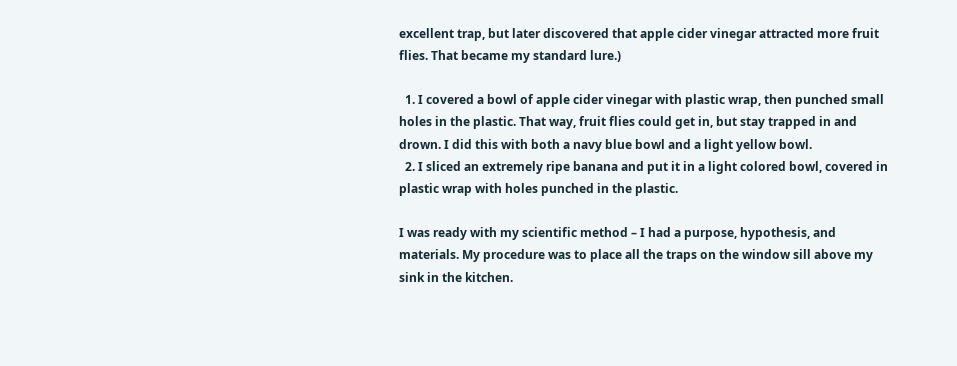excellent trap, but later discovered that apple cider vinegar attracted more fruit flies. That became my standard lure.)

  1. I covered a bowl of apple cider vinegar with plastic wrap, then punched small holes in the plastic. That way, fruit flies could get in, but stay trapped in and drown. I did this with both a navy blue bowl and a light yellow bowl.
  2. I sliced an extremely ripe banana and put it in a light colored bowl, covered in plastic wrap with holes punched in the plastic.

I was ready with my scientific method – I had a purpose, hypothesis, and materials. My procedure was to place all the traps on the window sill above my sink in the kitchen.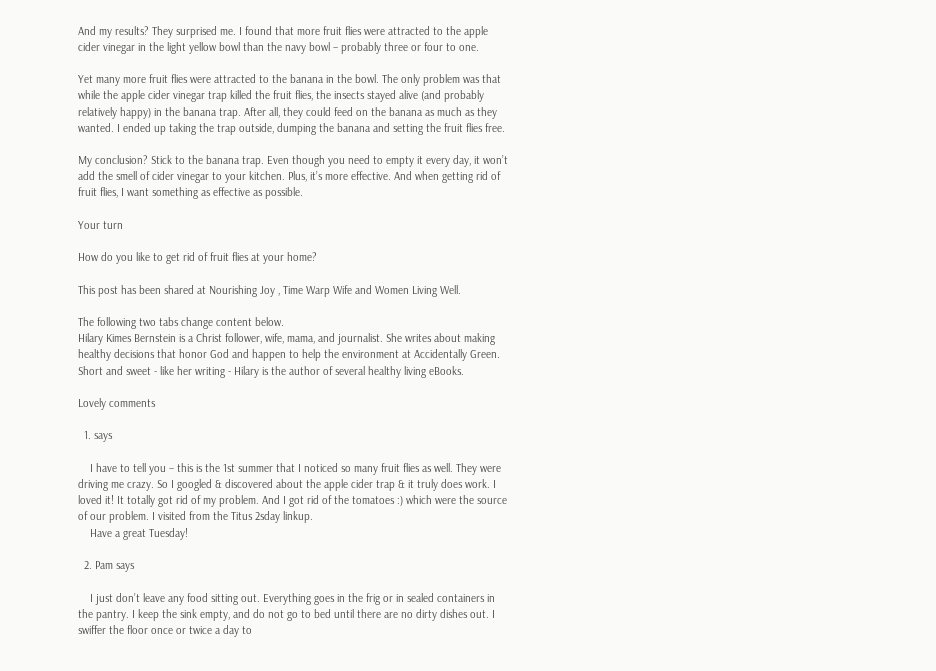And my results? They surprised me. I found that more fruit flies were attracted to the apple cider vinegar in the light yellow bowl than the navy bowl – probably three or four to one.

Yet many more fruit flies were attracted to the banana in the bowl. The only problem was that while the apple cider vinegar trap killed the fruit flies, the insects stayed alive (and probably relatively happy) in the banana trap. After all, they could feed on the banana as much as they wanted. I ended up taking the trap outside, dumping the banana and setting the fruit flies free.

My conclusion? Stick to the banana trap. Even though you need to empty it every day, it won’t add the smell of cider vinegar to your kitchen. Plus, it’s more effective. And when getting rid of fruit flies, I want something as effective as possible.

Your turn

How do you like to get rid of fruit flies at your home?

This post has been shared at Nourishing Joy , Time Warp Wife and Women Living Well.

The following two tabs change content below.
Hilary Kimes Bernstein is a Christ follower, wife, mama, and journalist. She writes about making healthy decisions that honor God and happen to help the environment at Accidentally Green. Short and sweet - like her writing - Hilary is the author of several healthy living eBooks.

Lovely comments

  1. says

    I have to tell you – this is the 1st summer that I noticed so many fruit flies as well. They were driving me crazy. So I googled & discovered about the apple cider trap & it truly does work. I loved it! It totally got rid of my problem. And I got rid of the tomatoes :) which were the source of our problem. I visited from the Titus 2sday linkup.
    Have a great Tuesday!

  2. Pam says

    I just don’t leave any food sitting out. Everything goes in the frig or in sealed containers in the pantry. I keep the sink empty, and do not go to bed until there are no dirty dishes out. I swiffer the floor once or twice a day to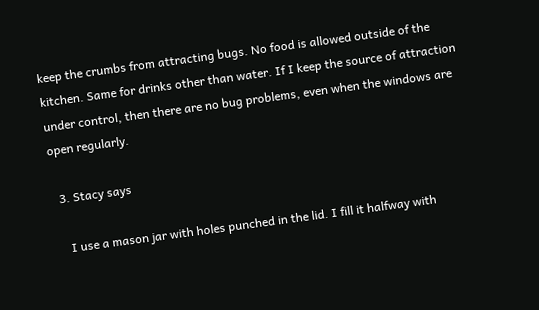keep the crumbs from attracting bugs. No food is allowed outside of the kitchen. Same for drinks other than water. If I keep the source of attraction under control, then there are no bug problems, even when the windows are open regularly.

  3. Stacy says

    I use a mason jar with holes punched in the lid. I fill it halfway with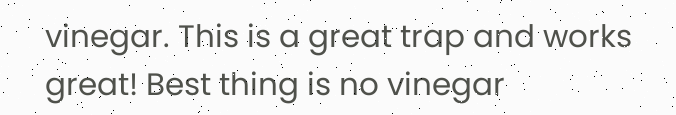vinegar. This is a great trap and works great! Best thing is no vinegar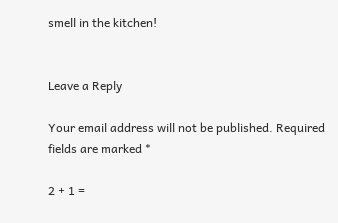smell in the kitchen!


Leave a Reply

Your email address will not be published. Required fields are marked *

2 + 1 =